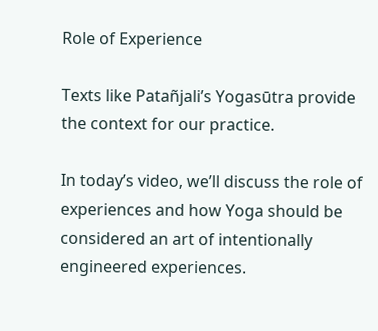Role of Experience

Texts like Patañjali’s Yogasūtra provide the context for our practice.

In today’s video, we’ll discuss the role of experiences and how Yoga should be considered an art of intentionally engineered experiences.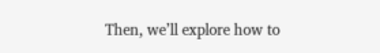Then, we’ll explore how to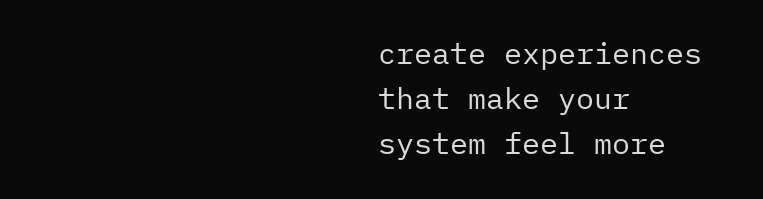create experiences that make your system feel more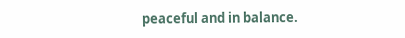peaceful and in balance.